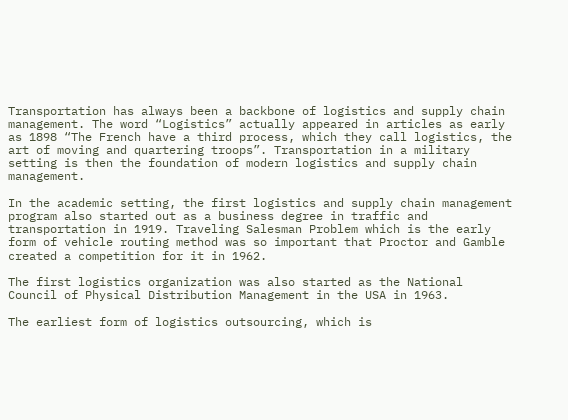Transportation has always been a backbone of logistics and supply chain management. The word “Logistics” actually appeared in articles as early as 1898 “The French have a third process, which they call logistics, the art of moving and quartering troops”. Transportation in a military setting is then the foundation of modern logistics and supply chain management.

In the academic setting, the first logistics and supply chain management program also started out as a business degree in traffic and transportation in 1919. Traveling Salesman Problem which is the early form of vehicle routing method was so important that Proctor and Gamble created a competition for it in 1962.

The first logistics organization was also started as the National Council of Physical Distribution Management in the USA in 1963.

The earliest form of logistics outsourcing, which is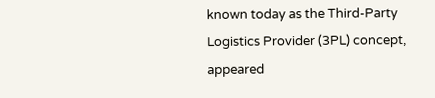known today as the Third-Party Logistics Provider (3PL) concept, appeared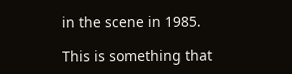in the scene in 1985.

This is something that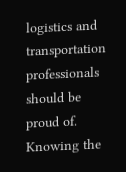logistics and transportation professionals should be proud of. Knowing the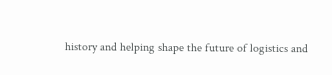history and helping shape the future of logistics and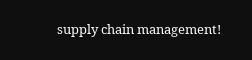supply chain management!